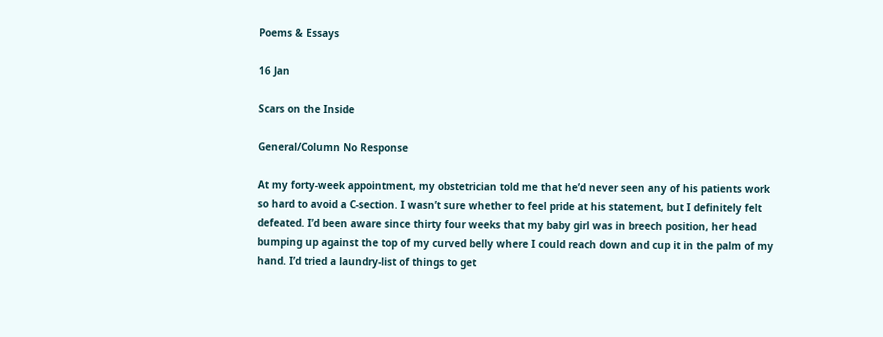Poems & Essays

16 Jan

Scars on the Inside

General/Column No Response

At my forty-week appointment, my obstetrician told me that he’d never seen any of his patients work so hard to avoid a C-section. I wasn’t sure whether to feel pride at his statement, but I definitely felt defeated. I’d been aware since thirty four weeks that my baby girl was in breech position, her head bumping up against the top of my curved belly where I could reach down and cup it in the palm of my hand. I’d tried a laundry-list of things to get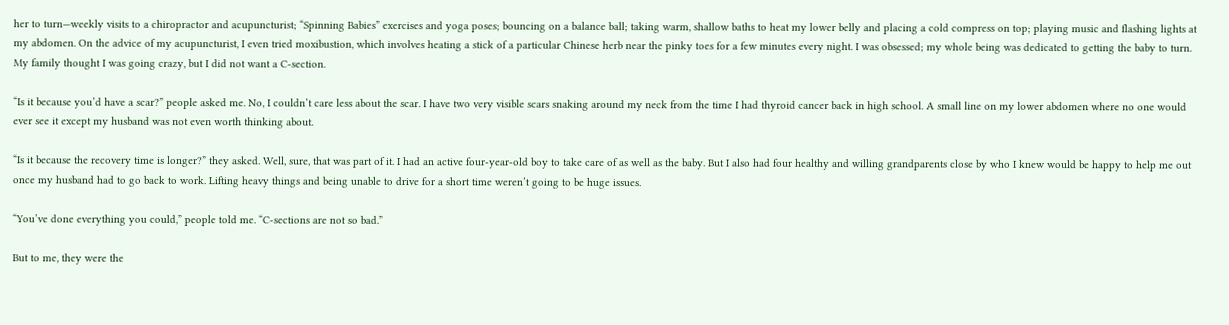her to turn—weekly visits to a chiropractor and acupuncturist; “Spinning Babies” exercises and yoga poses; bouncing on a balance ball; taking warm, shallow baths to heat my lower belly and placing a cold compress on top; playing music and flashing lights at my abdomen. On the advice of my acupuncturist, I even tried moxibustion, which involves heating a stick of a particular Chinese herb near the pinky toes for a few minutes every night. I was obsessed; my whole being was dedicated to getting the baby to turn. My family thought I was going crazy, but I did not want a C-section.

“Is it because you’d have a scar?” people asked me. No, I couldn’t care less about the scar. I have two very visible scars snaking around my neck from the time I had thyroid cancer back in high school. A small line on my lower abdomen where no one would ever see it except my husband was not even worth thinking about.

“Is it because the recovery time is longer?” they asked. Well, sure, that was part of it. I had an active four-year-old boy to take care of as well as the baby. But I also had four healthy and willing grandparents close by who I knew would be happy to help me out once my husband had to go back to work. Lifting heavy things and being unable to drive for a short time weren’t going to be huge issues.

“You’ve done everything you could,” people told me. “C-sections are not so bad.”

But to me, they were the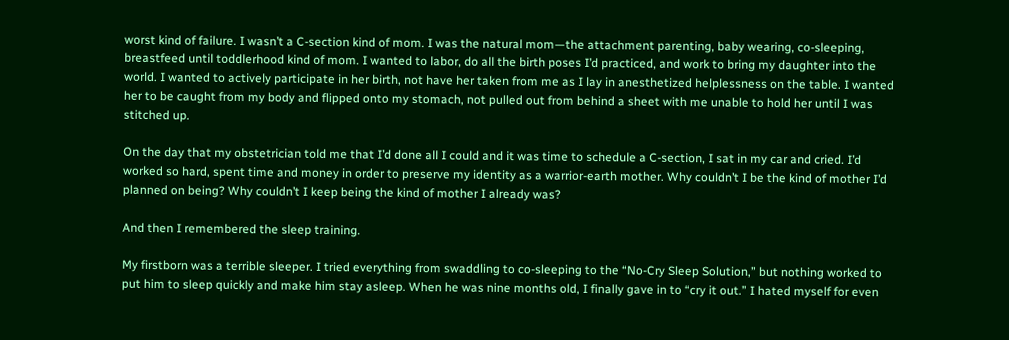worst kind of failure. I wasn’t a C-section kind of mom. I was the natural mom—the attachment parenting, baby wearing, co-sleeping, breastfeed until toddlerhood kind of mom. I wanted to labor, do all the birth poses I’d practiced, and work to bring my daughter into the world. I wanted to actively participate in her birth, not have her taken from me as I lay in anesthetized helplessness on the table. I wanted her to be caught from my body and flipped onto my stomach, not pulled out from behind a sheet with me unable to hold her until I was stitched up.

On the day that my obstetrician told me that I’d done all I could and it was time to schedule a C-section, I sat in my car and cried. I’d worked so hard, spent time and money in order to preserve my identity as a warrior-earth mother. Why couldn’t I be the kind of mother I’d planned on being? Why couldn’t I keep being the kind of mother I already was?

And then I remembered the sleep training.

My firstborn was a terrible sleeper. I tried everything from swaddling to co-sleeping to the “No-Cry Sleep Solution,” but nothing worked to put him to sleep quickly and make him stay asleep. When he was nine months old, I finally gave in to “cry it out.” I hated myself for even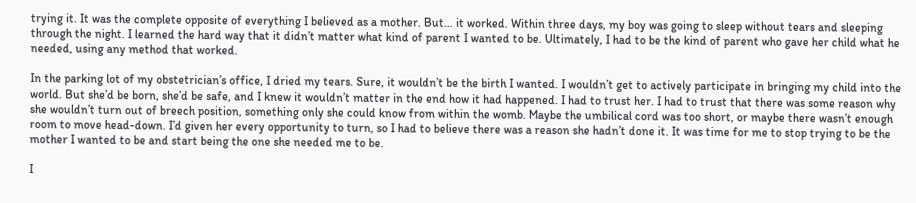trying it. It was the complete opposite of everything I believed as a mother. But… it worked. Within three days, my boy was going to sleep without tears and sleeping through the night. I learned the hard way that it didn’t matter what kind of parent I wanted to be. Ultimately, I had to be the kind of parent who gave her child what he needed, using any method that worked.

In the parking lot of my obstetrician’s office, I dried my tears. Sure, it wouldn’t be the birth I wanted. I wouldn’t get to actively participate in bringing my child into the world. But she’d be born, she’d be safe, and I knew it wouldn’t matter in the end how it had happened. I had to trust her. I had to trust that there was some reason why she wouldn’t turn out of breech position, something only she could know from within the womb. Maybe the umbilical cord was too short, or maybe there wasn’t enough room to move head-down. I’d given her every opportunity to turn, so I had to believe there was a reason she hadn’t done it. It was time for me to stop trying to be the mother I wanted to be and start being the one she needed me to be.

I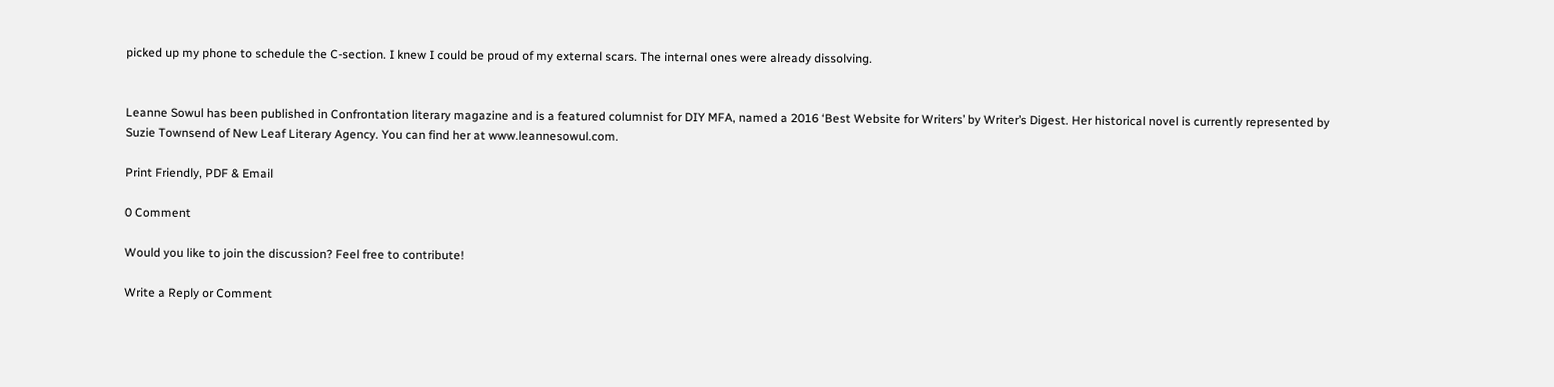picked up my phone to schedule the C-section. I knew I could be proud of my external scars. The internal ones were already dissolving.


Leanne Sowul has been published in Confrontation literary magazine and is a featured columnist for DIY MFA, named a 2016 ‘Best Website for Writers’ by Writer’s Digest. Her historical novel is currently represented by Suzie Townsend of New Leaf Literary Agency. You can find her at www.leannesowul.com.

Print Friendly, PDF & Email

0 Comment

Would you like to join the discussion? Feel free to contribute!

Write a Reply or Comment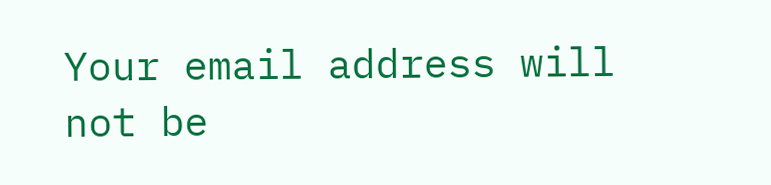Your email address will not be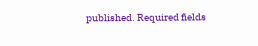published. Required fields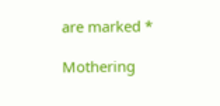are marked *

Mothering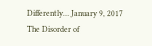Differently… January 9, 2017 The Disorder of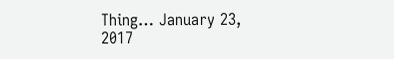Thing… January 23, 2017